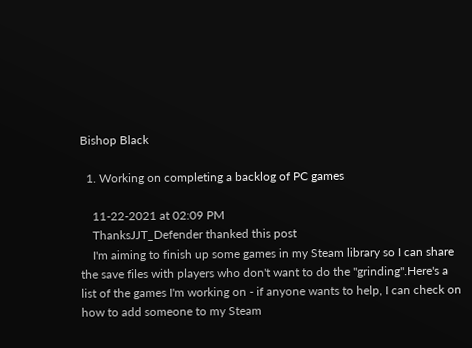Bishop Black

  1. Working on completing a backlog of PC games

    11-22-2021 at 02:09 PM
    ThanksJJT_Defender thanked this post
    I'm aiming to finish up some games in my Steam library so I can share the save files with players who don't want to do the "grinding".Here's a list of the games I'm working on - if anyone wants to help, I can check on how to add someone to my Steam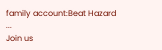family account:Beat Hazard ...
Join us